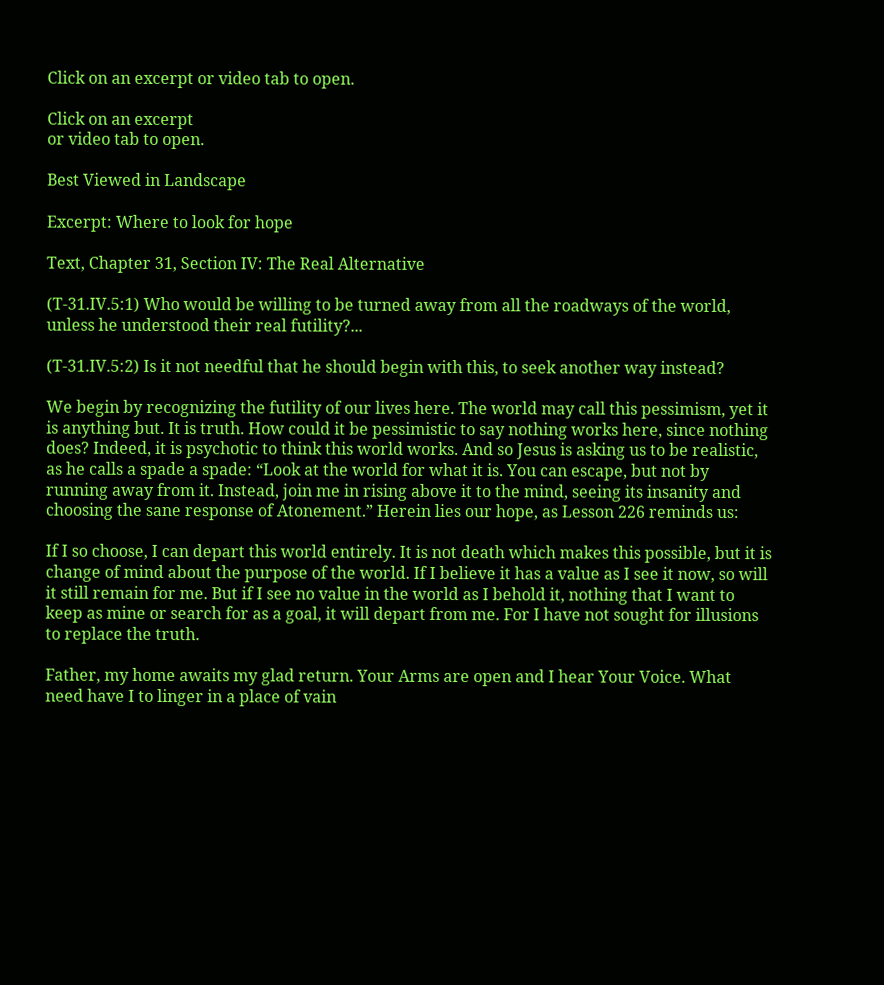Click on an excerpt or video tab to open.

Click on an excerpt
or video tab to open.

Best Viewed in Landscape

Excerpt: Where to look for hope

Text, Chapter 31, Section IV: The Real Alternative

(T-31.IV.5:1) Who would be willing to be turned away from all the roadways of the world, unless he understood their real futility?...

(T-31.IV.5:2) Is it not needful that he should begin with this, to seek another way instead?

We begin by recognizing the futility of our lives here. The world may call this pessimism, yet it is anything but. It is truth. How could it be pessimistic to say nothing works here, since nothing does? Indeed, it is psychotic to think this world works. And so Jesus is asking us to be realistic, as he calls a spade a spade: “Look at the world for what it is. You can escape, but not by running away from it. Instead, join me in rising above it to the mind, seeing its insanity and choosing the sane response of Atonement.” Herein lies our hope, as Lesson 226 reminds us:

If I so choose, I can depart this world entirely. It is not death which makes this possible, but it is change of mind about the purpose of the world. If I believe it has a value as I see it now, so will it still remain for me. But if I see no value in the world as I behold it, nothing that I want to keep as mine or search for as a goal, it will depart from me. For I have not sought for illusions to replace the truth.

Father, my home awaits my glad return. Your Arms are open and I hear Your Voice. What need have I to linger in a place of vain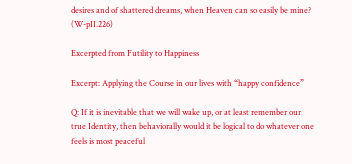desires and of shattered dreams, when Heaven can so easily be mine? (W-pII.226)

Excerpted from Futility to Happiness

Excerpt: Applying the Course in our lives with “happy confidence”

Q: If it is inevitable that we will wake up, or at least remember our true Identity, then behaviorally would it be logical to do whatever one feels is most peaceful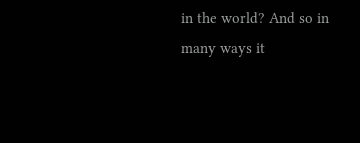in the world? And so in many ways it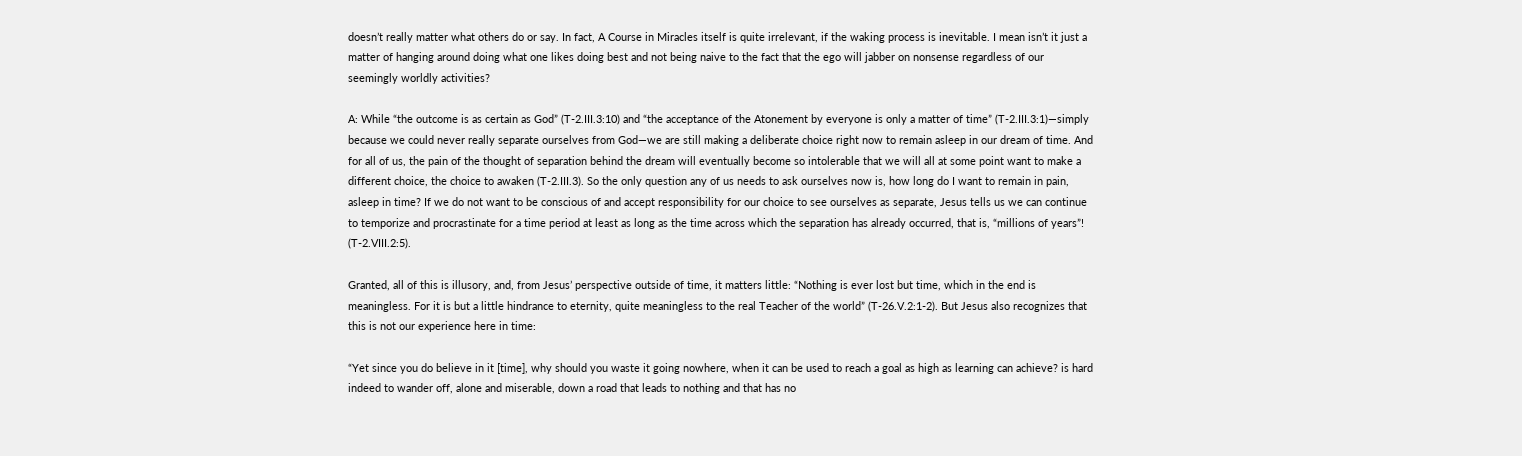doesn’t really matter what others do or say. In fact, A Course in Miracles itself is quite irrelevant, if the waking process is inevitable. I mean isn’t it just a matter of hanging around doing what one likes doing best and not being naive to the fact that the ego will jabber on nonsense regardless of our seemingly worldly activities?

A: While “the outcome is as certain as God” (T-2.III.3:10) and “the acceptance of the Atonement by everyone is only a matter of time” (T-2.III.3:1)—simply because we could never really separate ourselves from God—we are still making a deliberate choice right now to remain asleep in our dream of time. And for all of us, the pain of the thought of separation behind the dream will eventually become so intolerable that we will all at some point want to make a different choice, the choice to awaken (T-2.III.3). So the only question any of us needs to ask ourselves now is, how long do I want to remain in pain, asleep in time? If we do not want to be conscious of and accept responsibility for our choice to see ourselves as separate, Jesus tells us we can continue to temporize and procrastinate for a time period at least as long as the time across which the separation has already occurred, that is, “millions of years”! (T-2.VIII.2:5).

Granted, all of this is illusory, and, from Jesus’ perspective outside of time, it matters little: “Nothing is ever lost but time, which in the end is meaningless. For it is but a little hindrance to eternity, quite meaningless to the real Teacher of the world” (T-26.V.2:1-2). But Jesus also recognizes that this is not our experience here in time:

“Yet since you do believe in it [time], why should you waste it going nowhere, when it can be used to reach a goal as high as learning can achieve? is hard indeed to wander off, alone and miserable, down a road that leads to nothing and that has no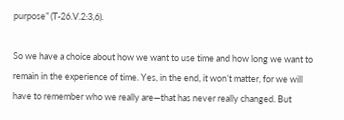purpose” (T-26.V.2:3,6).

So we have a choice about how we want to use time and how long we want to remain in the experience of time. Yes, in the end, it won’t matter, for we will have to remember who we really are—that has never really changed. But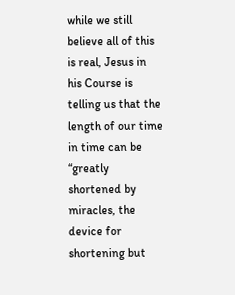while we still believe all of this is real, Jesus in his Course is telling us that the length of our time in time can be “greatly shortened by miracles, the device for shortening but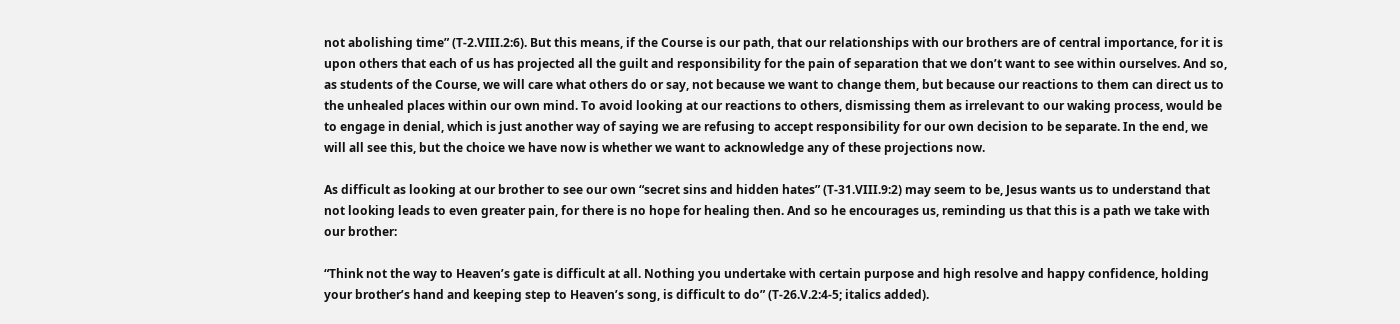not abolishing time” (T-2.VIII.2:6). But this means, if the Course is our path, that our relationships with our brothers are of central importance, for it is upon others that each of us has projected all the guilt and responsibility for the pain of separation that we don’t want to see within ourselves. And so, as students of the Course, we will care what others do or say, not because we want to change them, but because our reactions to them can direct us to the unhealed places within our own mind. To avoid looking at our reactions to others, dismissing them as irrelevant to our waking process, would be to engage in denial, which is just another way of saying we are refusing to accept responsibility for our own decision to be separate. In the end, we will all see this, but the choice we have now is whether we want to acknowledge any of these projections now.

As difficult as looking at our brother to see our own “secret sins and hidden hates” (T-31.VIII.9:2) may seem to be, Jesus wants us to understand that not looking leads to even greater pain, for there is no hope for healing then. And so he encourages us, reminding us that this is a path we take with our brother:

“Think not the way to Heaven’s gate is difficult at all. Nothing you undertake with certain purpose and high resolve and happy confidence, holding your brother’s hand and keeping step to Heaven’s song, is difficult to do” (T-26.V.2:4-5; italics added).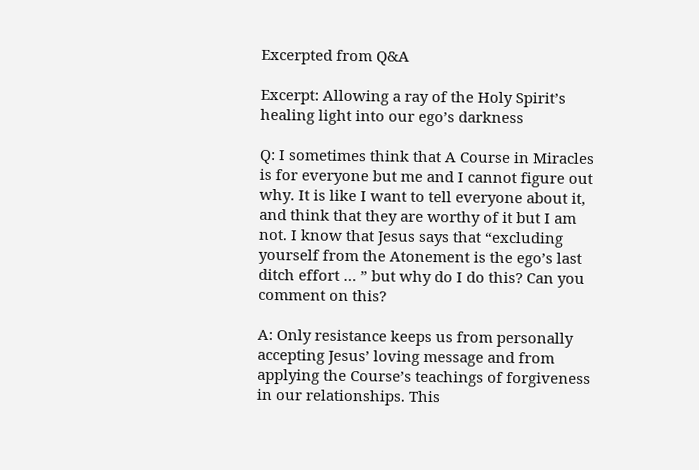Excerpted from Q&A

Excerpt: Allowing a ray of the Holy Spirit’s healing light into our ego’s darkness

Q: I sometimes think that A Course in Miracles is for everyone but me and I cannot figure out why. It is like I want to tell everyone about it, and think that they are worthy of it but I am not. I know that Jesus says that “excluding yourself from the Atonement is the ego’s last ditch effort … ” but why do I do this? Can you comment on this?

A: Only resistance keeps us from personally accepting Jesus’ loving message and from applying the Course’s teachings of forgiveness in our relationships. This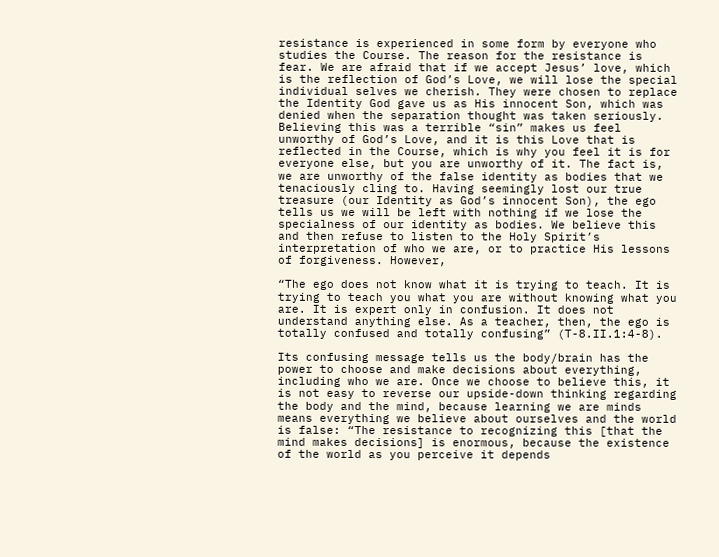resistance is experienced in some form by everyone who studies the Course. The reason for the resistance is fear. We are afraid that if we accept Jesus’ love, which is the reflection of God’s Love, we will lose the special individual selves we cherish. They were chosen to replace the Identity God gave us as His innocent Son, which was denied when the separation thought was taken seriously. Believing this was a terrible “sin” makes us feel unworthy of God’s Love, and it is this Love that is reflected in the Course, which is why you feel it is for everyone else, but you are unworthy of it. The fact is, we are unworthy of the false identity as bodies that we tenaciously cling to. Having seemingly lost our true treasure (our Identity as God’s innocent Son), the ego tells us we will be left with nothing if we lose the specialness of our identity as bodies. We believe this and then refuse to listen to the Holy Spirit’s interpretation of who we are, or to practice His lessons of forgiveness. However,

“The ego does not know what it is trying to teach. It is trying to teach you what you are without knowing what you are. It is expert only in confusion. It does not understand anything else. As a teacher, then, the ego is totally confused and totally confusing” (T-8.II.1:4-8).

Its confusing message tells us the body/brain has the power to choose and make decisions about everything, including who we are. Once we choose to believe this, it is not easy to reverse our upside-down thinking regarding the body and the mind, because learning we are minds means everything we believe about ourselves and the world is false: “The resistance to recognizing this [that the mind makes decisions] is enormous, because the existence of the world as you perceive it depends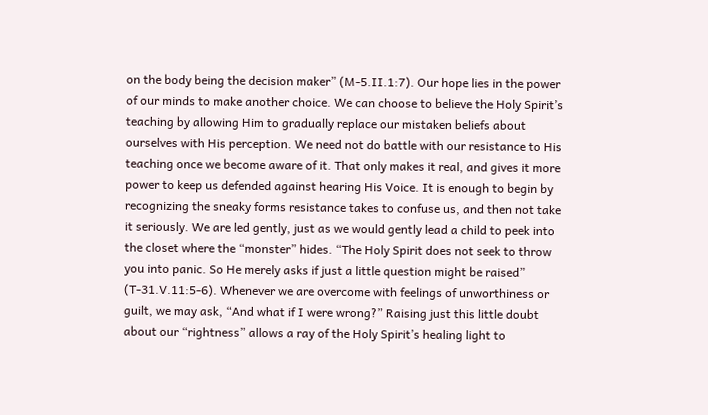on the body being the decision maker” (M-5.II.1:7). Our hope lies in the power of our minds to make another choice. We can choose to believe the Holy Spirit’s teaching by allowing Him to gradually replace our mistaken beliefs about ourselves with His perception. We need not do battle with our resistance to His teaching once we become aware of it. That only makes it real, and gives it more power to keep us defended against hearing His Voice. It is enough to begin by recognizing the sneaky forms resistance takes to confuse us, and then not take it seriously. We are led gently, just as we would gently lead a child to peek into the closet where the “monster” hides. “The Holy Spirit does not seek to throw you into panic. So He merely asks if just a little question might be raised” (T-31.V.11:5-6). Whenever we are overcome with feelings of unworthiness or guilt, we may ask, “And what if I were wrong?” Raising just this little doubt about our “rightness” allows a ray of the Holy Spirit’s healing light to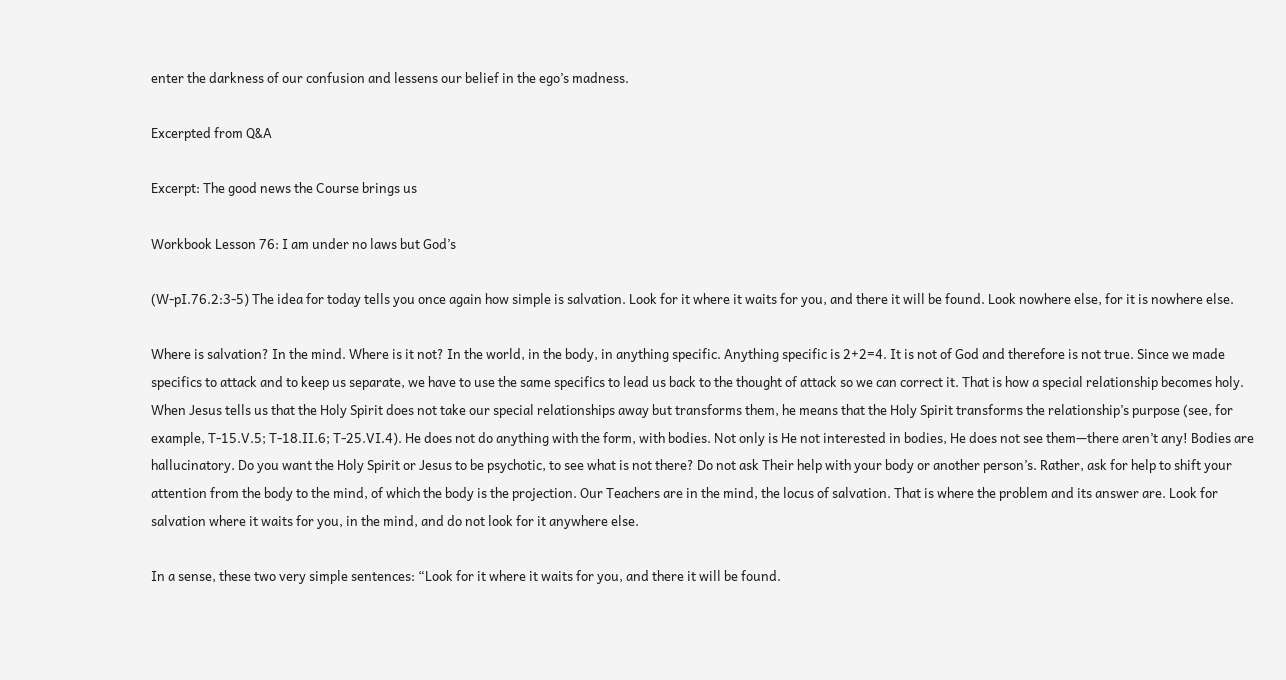enter the darkness of our confusion and lessens our belief in the ego’s madness.

Excerpted from Q&A

Excerpt: The good news the Course brings us

Workbook Lesson 76: I am under no laws but God’s

(W-pI.76.2:3-5) The idea for today tells you once again how simple is salvation. Look for it where it waits for you, and there it will be found. Look nowhere else, for it is nowhere else.

Where is salvation? In the mind. Where is it not? In the world, in the body, in anything specific. Anything specific is 2+2=4. It is not of God and therefore is not true. Since we made specifics to attack and to keep us separate, we have to use the same specifics to lead us back to the thought of attack so we can correct it. That is how a special relationship becomes holy. When Jesus tells us that the Holy Spirit does not take our special relationships away but transforms them, he means that the Holy Spirit transforms the relationship’s purpose (see, for example, T-15.V.5; T-18.II.6; T-25.VI.4). He does not do anything with the form, with bodies. Not only is He not interested in bodies, He does not see them—there aren’t any! Bodies are hallucinatory. Do you want the Holy Spirit or Jesus to be psychotic, to see what is not there? Do not ask Their help with your body or another person’s. Rather, ask for help to shift your attention from the body to the mind, of which the body is the projection. Our Teachers are in the mind, the locus of salvation. That is where the problem and its answer are. Look for salvation where it waits for you, in the mind, and do not look for it anywhere else.

In a sense, these two very simple sentences: “Look for it where it waits for you, and there it will be found.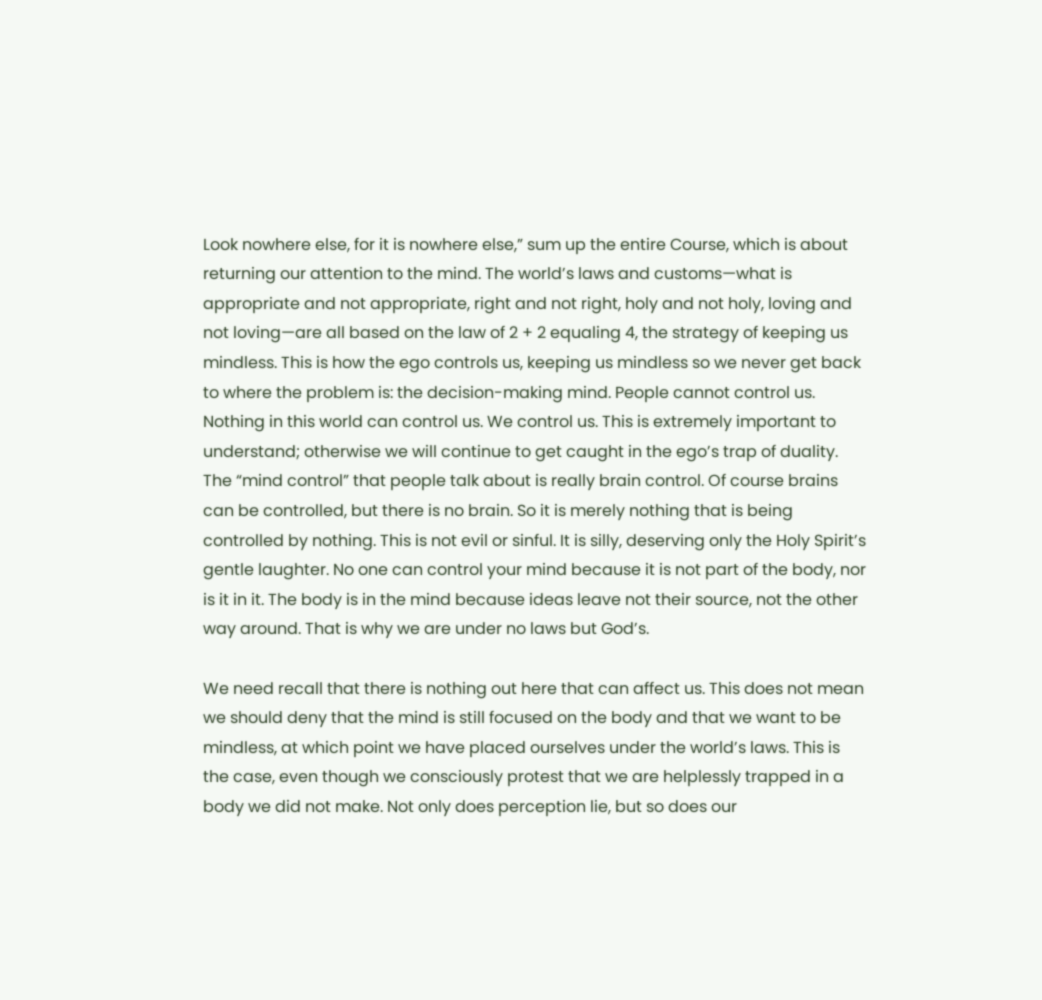Look nowhere else, for it is nowhere else,” sum up the entire Course, which is about returning our attention to the mind. The world’s laws and customs—what is appropriate and not appropriate, right and not right, holy and not holy, loving and not loving—are all based on the law of 2 + 2 equaling 4, the strategy of keeping us mindless. This is how the ego controls us, keeping us mindless so we never get back to where the problem is: the decision-making mind. People cannot control us. Nothing in this world can control us. We control us. This is extremely important to understand; otherwise we will continue to get caught in the ego’s trap of duality. The “mind control” that people talk about is really brain control. Of course brains can be controlled, but there is no brain. So it is merely nothing that is being controlled by nothing. This is not evil or sinful. It is silly, deserving only the Holy Spirit’s gentle laughter. No one can control your mind because it is not part of the body, nor is it in it. The body is in the mind because ideas leave not their source, not the other way around. That is why we are under no laws but God’s.

We need recall that there is nothing out here that can affect us. This does not mean we should deny that the mind is still focused on the body and that we want to be mindless, at which point we have placed ourselves under the world’s laws. This is the case, even though we consciously protest that we are helplessly trapped in a body we did not make. Not only does perception lie, but so does our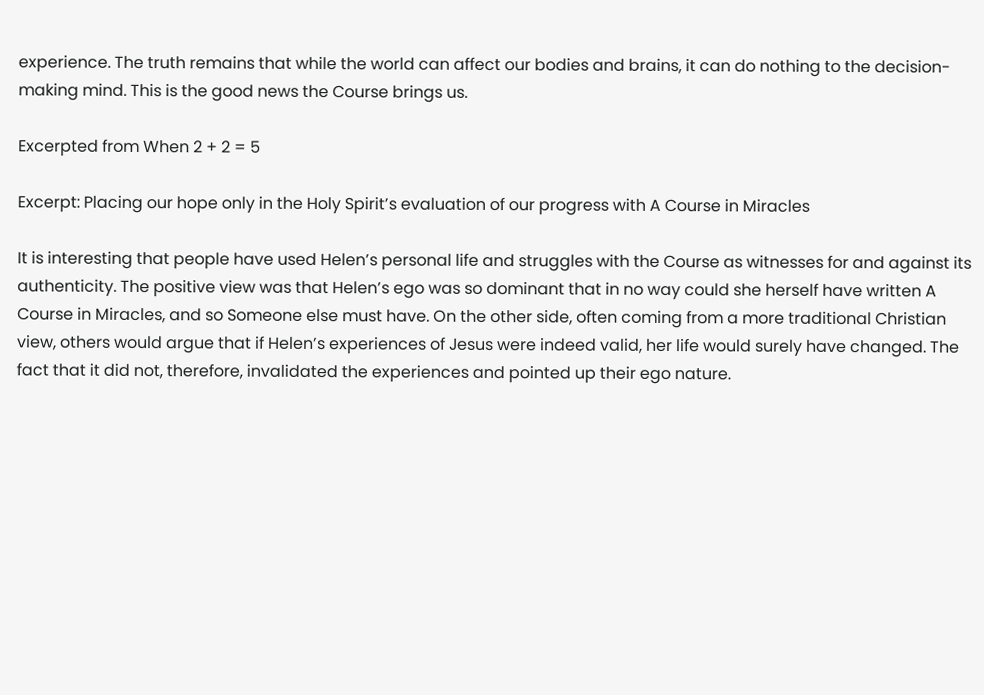experience. The truth remains that while the world can affect our bodies and brains, it can do nothing to the decision-making mind. This is the good news the Course brings us.

Excerpted from When 2 + 2 = 5

Excerpt: Placing our hope only in the Holy Spirit’s evaluation of our progress with A Course in Miracles

It is interesting that people have used Helen’s personal life and struggles with the Course as witnesses for and against its authenticity. The positive view was that Helen’s ego was so dominant that in no way could she herself have written A Course in Miracles, and so Someone else must have. On the other side, often coming from a more traditional Christian view, others would argue that if Helen’s experiences of Jesus were indeed valid, her life would surely have changed. The fact that it did not, therefore, invalidated the experiences and pointed up their ego nature.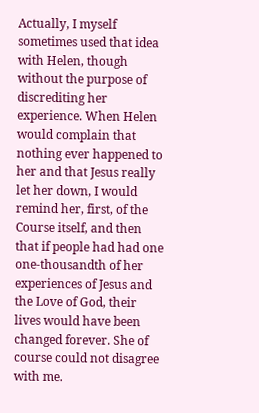Actually, I myself sometimes used that idea with Helen, though without the purpose of discrediting her experience. When Helen would complain that nothing ever happened to her and that Jesus really let her down, I would remind her, first, of the Course itself, and then that if people had had one one-thousandth of her experiences of Jesus and the Love of God, their lives would have been changed forever. She of course could not disagree with me.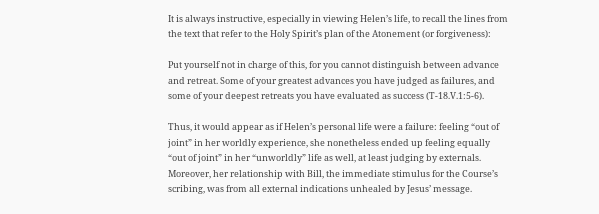It is always instructive, especially in viewing Helen’s life, to recall the lines from the text that refer to the Holy Spirit’s plan of the Atonement (or forgiveness):

Put yourself not in charge of this, for you cannot distinguish between advance and retreat. Some of your greatest advances you have judged as failures, and some of your deepest retreats you have evaluated as success (T-18.V.1:5-6).

Thus, it would appear as if Helen’s personal life were a failure: feeling “out of joint” in her worldly experience, she nonetheless ended up feeling equally “out of joint” in her “unworldly” life as well, at least judging by externals. Moreover, her relationship with Bill, the immediate stimulus for the Course’s scribing, was from all external indications unhealed by Jesus’ message.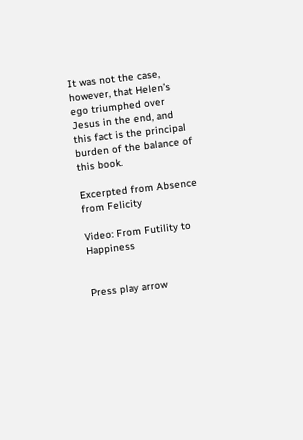It was not the case, however, that Helen’s ego triumphed over Jesus in the end, and this fact is the principal burden of the balance of this book.

Excerpted from Absence from Felicity

Video: From Futility to Happiness


Press play arrow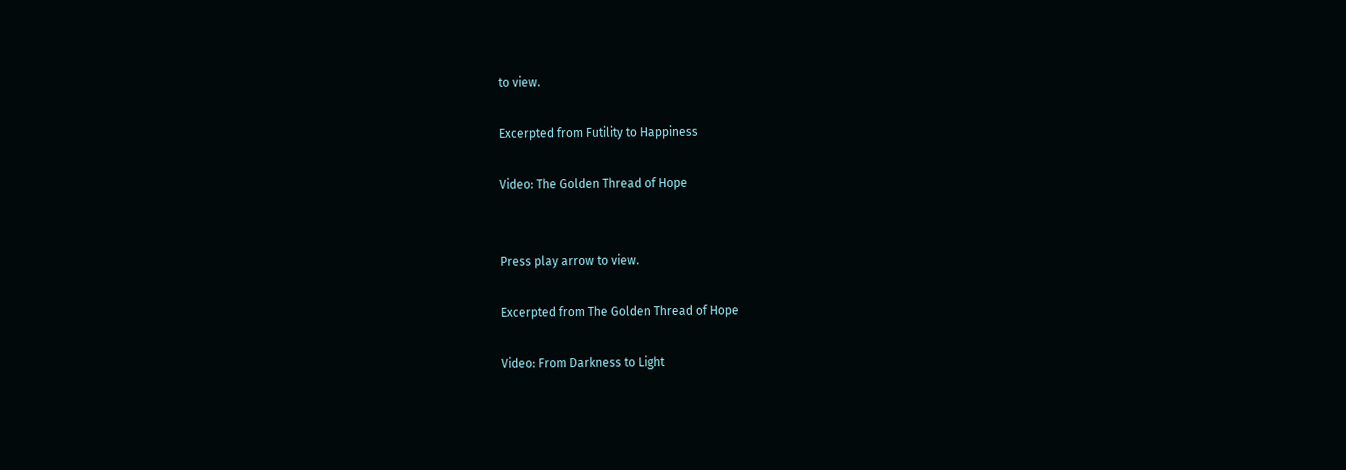to view.

Excerpted from Futility to Happiness

Video: The Golden Thread of Hope


Press play arrow to view.

Excerpted from The Golden Thread of Hope

Video: From Darkness to Light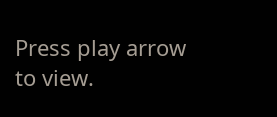Press play arrow to view.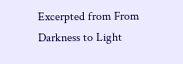Excerpted from From Darkness to Light